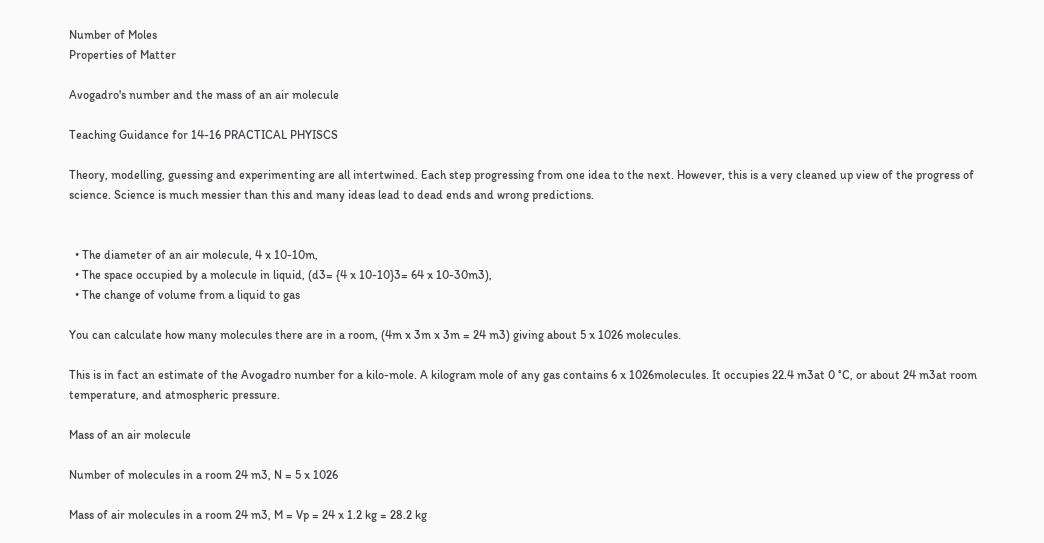Number of Moles
Properties of Matter

Avogadro's number and the mass of an air molecule

Teaching Guidance for 14-16 PRACTICAL PHYISCS

Theory, modelling, guessing and experimenting are all intertwined. Each step progressing from one idea to the next. However, this is a very cleaned up view of the progress of science. Science is much messier than this and many ideas lead to dead ends and wrong predictions.


  • The diameter of an air molecule, 4 x 10-10m,
  • The space occupied by a molecule in liquid, (d3= {4 x 10-10}3= 64 x 10-30m3),
  • The change of volume from a liquid to gas

You can calculate how many molecules there are in a room, (4m x 3m x 3m = 24 m3) giving about 5 x 1026 molecules.

This is in fact an estimate of the Avogadro number for a kilo-mole. A kilogram mole of any gas contains 6 x 1026molecules. It occupies 22.4 m3at 0 °C, or about 24 m3at room temperature, and atmospheric pressure.

Mass of an air molecule

Number of molecules in a room 24 m3, N = 5 x 1026

Mass of air molecules in a room 24 m3, M = Vp = 24 x 1.2 kg = 28.2 kg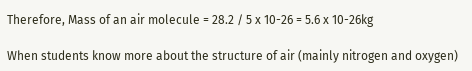Therefore, Mass of an air molecule = 28.2 / 5 x 10-26 = 5.6 x 10-26kg

When students know more about the structure of air (mainly nitrogen and oxygen)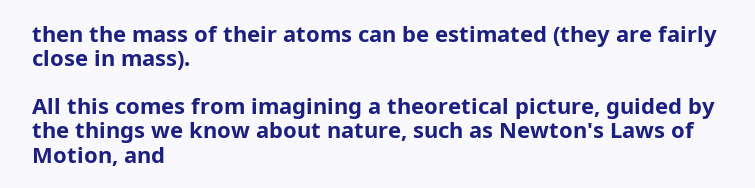then the mass of their atoms can be estimated (they are fairly close in mass).

All this comes from imagining a theoretical picture, guided by the things we know about nature, such as Newton's Laws of Motion, and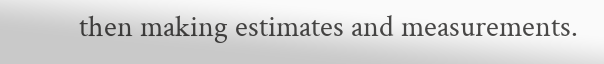then making estimates and measurements.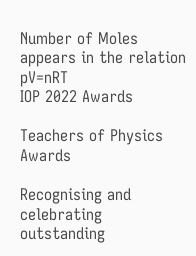Number of Moles
appears in the relation pV=nRT
IOP 2022 Awards

Teachers of Physics Awards

Recognising and celebrating outstanding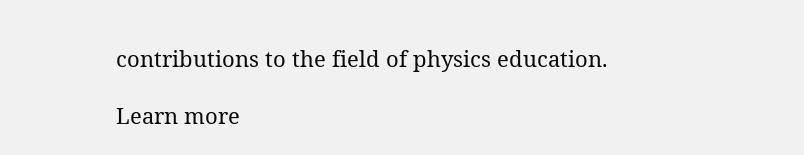contributions to the field of physics education.

Learn more